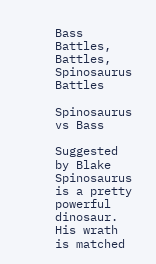Bass Battles, Battles, Spinosaurus Battles

Spinosaurus vs Bass

Suggested by Blake Spinosaurus is a pretty powerful dinosaur. His wrath is matched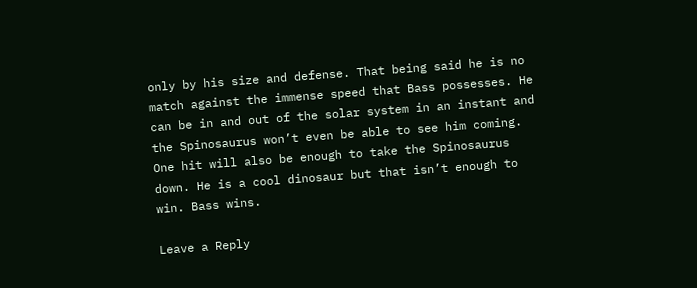only by his size and defense. That being said he is no match against the immense speed that Bass possesses. He can be in and out of the solar system in an instant and the Spinosaurus won’t even be able to see him coming. One hit will also be enough to take the Spinosaurus down. He is a cool dinosaur but that isn’t enough to win. Bass wins.

Leave a Reply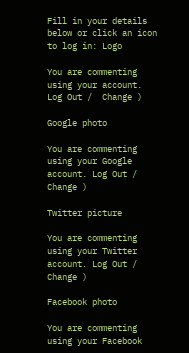Fill in your details below or click an icon to log in: Logo

You are commenting using your account. Log Out /  Change )

Google photo

You are commenting using your Google account. Log Out /  Change )

Twitter picture

You are commenting using your Twitter account. Log Out /  Change )

Facebook photo

You are commenting using your Facebook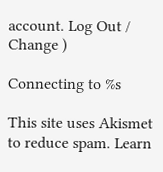account. Log Out /  Change )

Connecting to %s

This site uses Akismet to reduce spam. Learn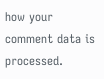how your comment data is processed.